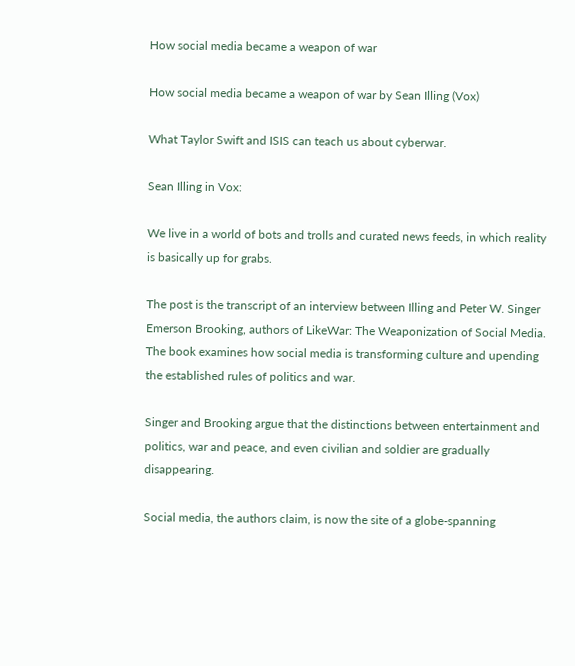How social media became a weapon of war

How social media became a weapon of war by Sean Illing (Vox)

What Taylor Swift and ISIS can teach us about cyberwar.

Sean Illing in Vox:

We live in a world of bots and trolls and curated news feeds, in which reality is basically up for grabs.

The post is the transcript of an interview between Illing and Peter W. Singer Emerson Brooking, authors of LikeWar: The Weaponization of Social Media. The book examines how social media is transforming culture and upending the established rules of politics and war.

Singer and Brooking argue that the distinctions between entertainment and politics, war and peace, and even civilian and soldier are gradually disappearing.

Social media, the authors claim, is now the site of a globe-spanning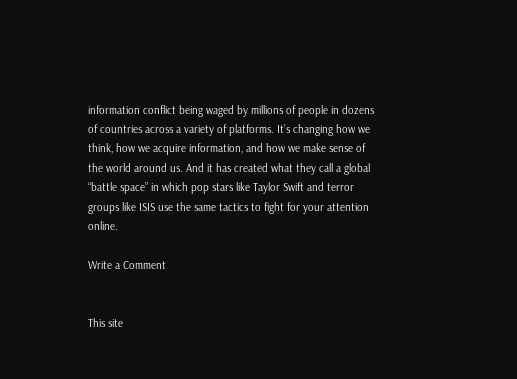information conflict being waged by millions of people in dozens of countries across a variety of platforms. It’s changing how we think, how we acquire information, and how we make sense of the world around us. And it has created what they call a global “battle space” in which pop stars like Taylor Swift and terror groups like ISIS use the same tactics to fight for your attention online.

Write a Comment


This site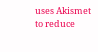uses Akismet to reduce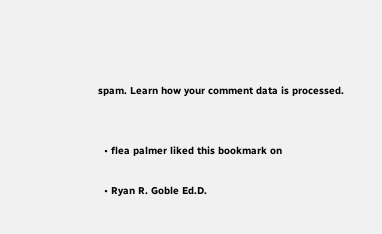spam. Learn how your comment data is processed.


  • flea palmer liked this bookmark on

  • Ryan R. Goble Ed.D.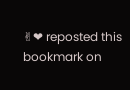✌❤ reposted this bookmark on